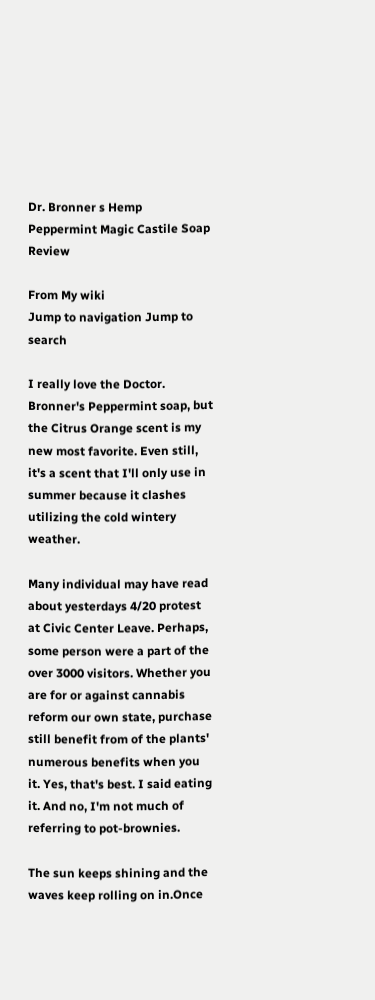Dr. Bronner s Hemp Peppermint Magic Castile Soap Review

From My wiki
Jump to navigation Jump to search

I really love the Doctor. Bronner's Peppermint soap, but the Citrus Orange scent is my new most favorite. Even still, it's a scent that I'll only use in summer because it clashes utilizing the cold wintery weather.

Many individual may have read about yesterdays 4/20 protest at Civic Center Leave. Perhaps, some person were a part of the over 3000 visitors. Whether you are for or against cannabis reform our own state, purchase still benefit from of the plants' numerous benefits when you it. Yes, that's best. I said eating it. And no, I'm not much of referring to pot-brownies.

The sun keeps shining and the waves keep rolling on in.Once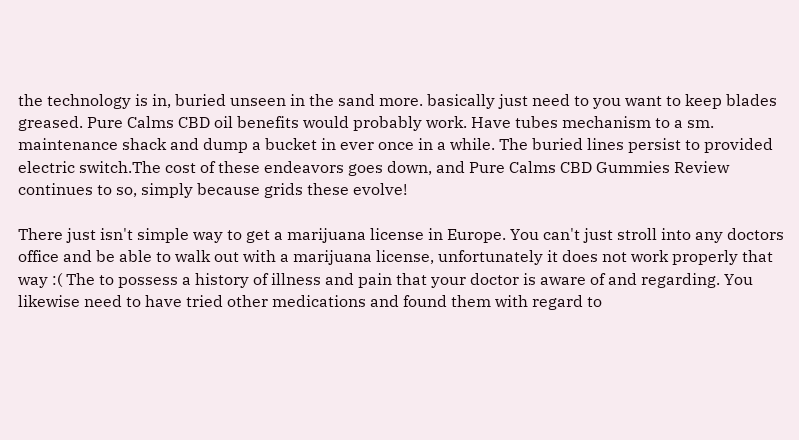the technology is in, buried unseen in the sand more. basically just need to you want to keep blades greased. Pure Calms CBD oil benefits would probably work. Have tubes mechanism to a sm. maintenance shack and dump a bucket in ever once in a while. The buried lines persist to provided electric switch.The cost of these endeavors goes down, and Pure Calms CBD Gummies Review continues to so, simply because grids these evolve!

There just isn't simple way to get a marijuana license in Europe. You can't just stroll into any doctors office and be able to walk out with a marijuana license, unfortunately it does not work properly that way :( The to possess a history of illness and pain that your doctor is aware of and regarding. You likewise need to have tried other medications and found them with regard to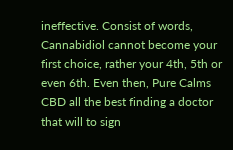ineffective. Consist of words, Cannabidiol cannot become your first choice, rather your 4th, 5th or even 6th. Even then, Pure Calms CBD all the best finding a doctor that will to sign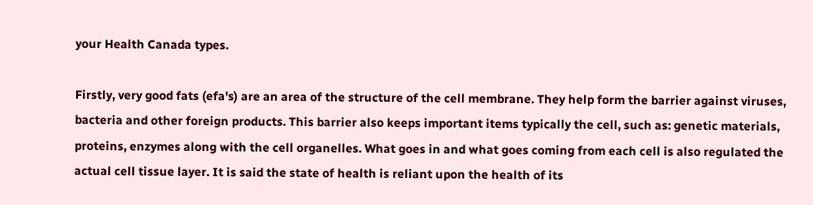your Health Canada types.

Firstly, very good fats (efa's) are an area of the structure of the cell membrane. They help form the barrier against viruses, bacteria and other foreign products. This barrier also keeps important items typically the cell, such as: genetic materials, proteins, enzymes along with the cell organelles. What goes in and what goes coming from each cell is also regulated the actual cell tissue layer. It is said the state of health is reliant upon the health of its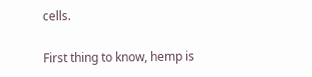cells.

First thing to know, hemp is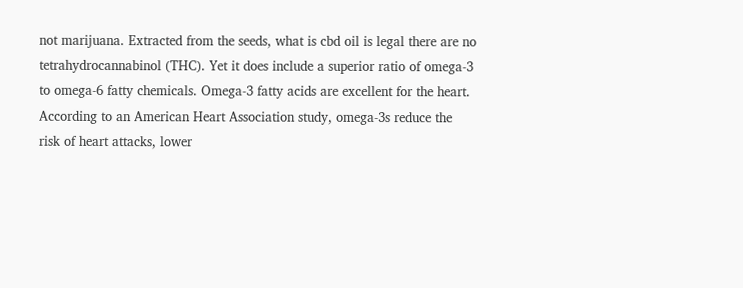not marijuana. Extracted from the seeds, what is cbd oil is legal there are no tetrahydrocannabinol (THC). Yet it does include a superior ratio of omega-3 to omega-6 fatty chemicals. Omega-3 fatty acids are excellent for the heart. According to an American Heart Association study, omega-3s reduce the risk of heart attacks, lower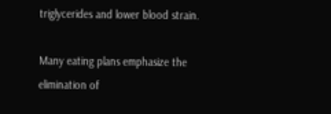triglycerides and lower blood strain.

Many eating plans emphasize the elimination of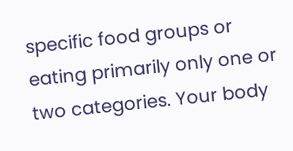specific food groups or eating primarily only one or two categories. Your body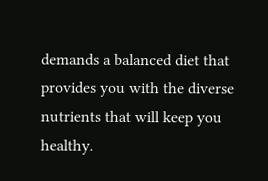demands a balanced diet that provides you with the diverse nutrients that will keep you healthy.